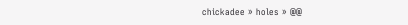chickadee » holes » @@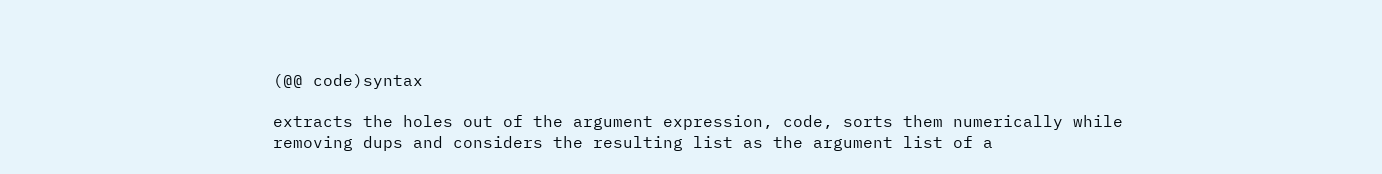(@@ code)syntax

extracts the holes out of the argument expression, code, sorts them numerically while removing dups and considers the resulting list as the argument list of a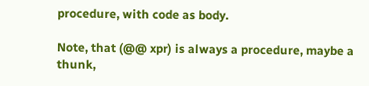procedure, with code as body.

Note, that (@@ xpr) is always a procedure, maybe a thunk,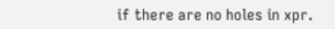if there are no holes in xpr.